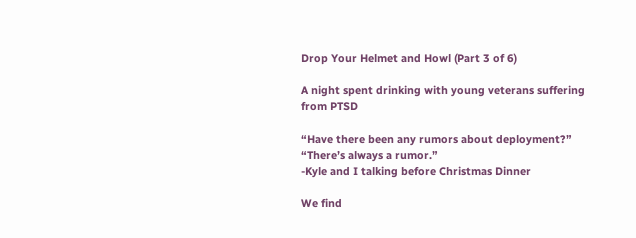Drop Your Helmet and Howl (Part 3 of 6)

A night spent drinking with young veterans suffering from PTSD

“Have there been any rumors about deployment?”
“There’s always a rumor.”
-Kyle and I talking before Christmas Dinner

We find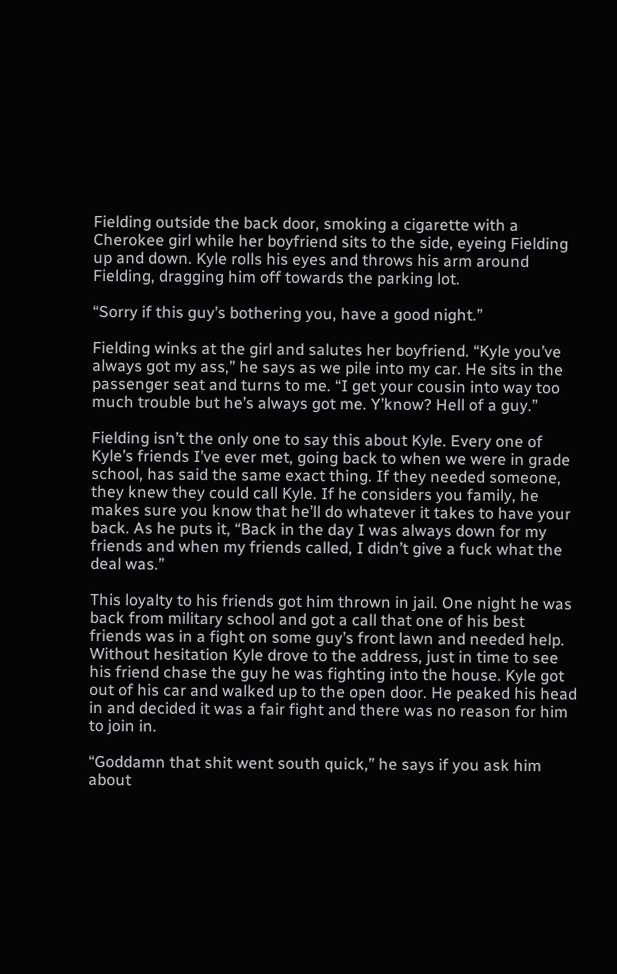Fielding outside the back door, smoking a cigarette with a Cherokee girl while her boyfriend sits to the side, eyeing Fielding up and down. Kyle rolls his eyes and throws his arm around Fielding, dragging him off towards the parking lot.

“Sorry if this guy’s bothering you, have a good night.”

Fielding winks at the girl and salutes her boyfriend. “Kyle you’ve always got my ass,” he says as we pile into my car. He sits in the passenger seat and turns to me. “I get your cousin into way too much trouble but he’s always got me. Y’know? Hell of a guy.”

Fielding isn’t the only one to say this about Kyle. Every one of Kyle’s friends I’ve ever met, going back to when we were in grade school, has said the same exact thing. If they needed someone, they knew they could call Kyle. If he considers you family, he makes sure you know that he’ll do whatever it takes to have your back. As he puts it, “Back in the day I was always down for my friends and when my friends called, I didn’t give a fuck what the deal was.”

This loyalty to his friends got him thrown in jail. One night he was back from military school and got a call that one of his best friends was in a fight on some guy’s front lawn and needed help. Without hesitation Kyle drove to the address, just in time to see his friend chase the guy he was fighting into the house. Kyle got out of his car and walked up to the open door. He peaked his head in and decided it was a fair fight and there was no reason for him to join in.

“Goddamn that shit went south quick,” he says if you ask him about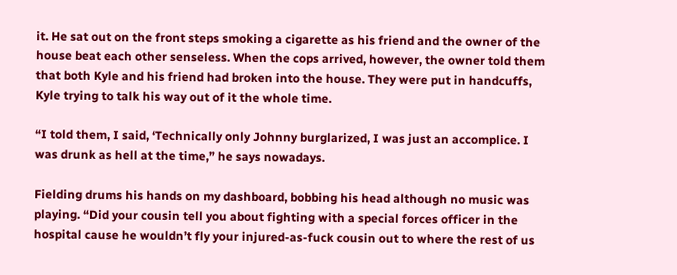it. He sat out on the front steps smoking a cigarette as his friend and the owner of the house beat each other senseless. When the cops arrived, however, the owner told them that both Kyle and his friend had broken into the house. They were put in handcuffs, Kyle trying to talk his way out of it the whole time.

“I told them, I said, ‘Technically only Johnny burglarized, I was just an accomplice. I was drunk as hell at the time,” he says nowadays.

Fielding drums his hands on my dashboard, bobbing his head although no music was playing. “Did your cousin tell you about fighting with a special forces officer in the hospital cause he wouldn’t fly your injured-as-fuck cousin out to where the rest of us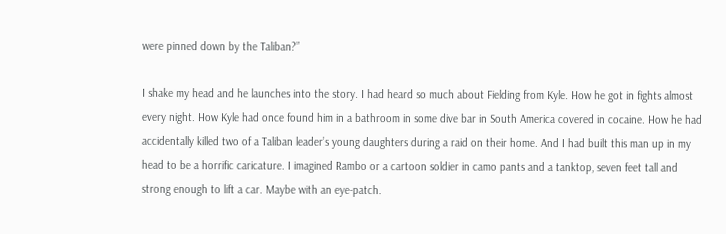were pinned down by the Taliban?”

I shake my head and he launches into the story. I had heard so much about Fielding from Kyle. How he got in fights almost every night. How Kyle had once found him in a bathroom in some dive bar in South America covered in cocaine. How he had accidentally killed two of a Taliban leader’s young daughters during a raid on their home. And I had built this man up in my head to be a horrific caricature. I imagined Rambo or a cartoon soldier in camo pants and a tanktop, seven feet tall and strong enough to lift a car. Maybe with an eye-patch.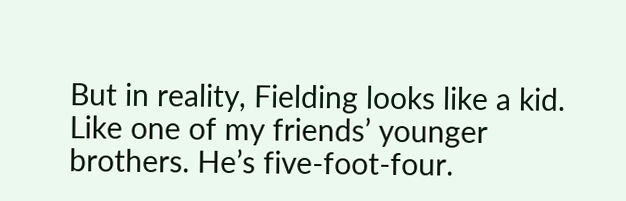But in reality, Fielding looks like a kid. Like one of my friends’ younger brothers. He’s five-foot-four.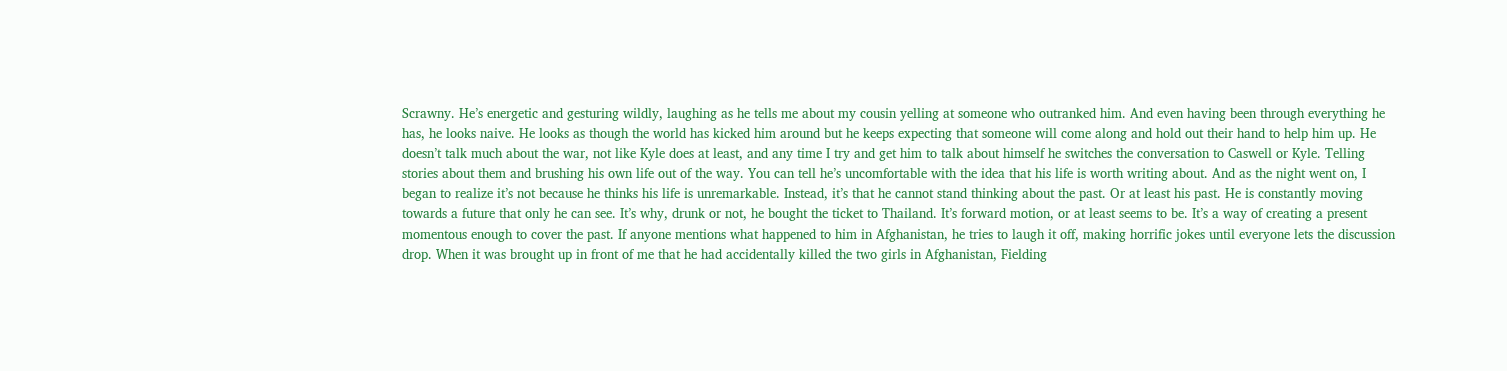Scrawny. He’s energetic and gesturing wildly, laughing as he tells me about my cousin yelling at someone who outranked him. And even having been through everything he has, he looks naive. He looks as though the world has kicked him around but he keeps expecting that someone will come along and hold out their hand to help him up. He doesn’t talk much about the war, not like Kyle does at least, and any time I try and get him to talk about himself he switches the conversation to Caswell or Kyle. Telling stories about them and brushing his own life out of the way. You can tell he’s uncomfortable with the idea that his life is worth writing about. And as the night went on, I began to realize it’s not because he thinks his life is unremarkable. Instead, it’s that he cannot stand thinking about the past. Or at least his past. He is constantly moving towards a future that only he can see. It’s why, drunk or not, he bought the ticket to Thailand. It’s forward motion, or at least seems to be. It’s a way of creating a present momentous enough to cover the past. If anyone mentions what happened to him in Afghanistan, he tries to laugh it off, making horrific jokes until everyone lets the discussion drop. When it was brought up in front of me that he had accidentally killed the two girls in Afghanistan, Fielding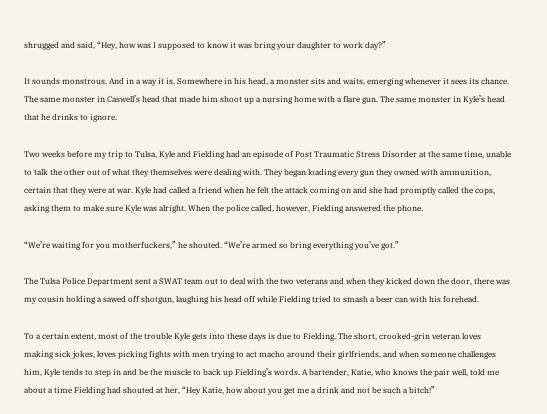shrugged and said, “Hey, how was I supposed to know it was bring your daughter to work day?”

It sounds monstrous. And in a way it is. Somewhere in his head, a monster sits and waits, emerging whenever it sees its chance. The same monster in Caswell’s head that made him shoot up a nursing home with a flare gun. The same monster in Kyle’s head that he drinks to ignore.

Two weeks before my trip to Tulsa, Kyle and Fielding had an episode of Post Traumatic Stress Disorder at the same time, unable to talk the other out of what they themselves were dealing with. They began loading every gun they owned with ammunition, certain that they were at war. Kyle had called a friend when he felt the attack coming on and she had promptly called the cops, asking them to make sure Kyle was alright. When the police called, however, Fielding answered the phone.

“We’re waiting for you motherfuckers,” he shouted. “We’re armed so bring everything you’ve got.”

The Tulsa Police Department sent a SWAT team out to deal with the two veterans and when they kicked down the door, there was my cousin holding a sawed off shotgun, laughing his head off while Fielding tried to smash a beer can with his forehead.

To a certain extent, most of the trouble Kyle gets into these days is due to Fielding. The short, crooked-grin veteran loves making sick jokes, loves picking fights with men trying to act macho around their girlfriends, and when someone challenges him, Kyle tends to step in and be the muscle to back up Fielding’s words. A bartender, Katie, who knows the pair well, told me about a time Fielding had shouted at her, “Hey Katie, how about you get me a drink and not be such a bitch!”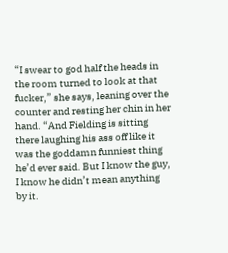“I swear to god half the heads in the room turned to look at that fucker,” she says, leaning over the counter and resting her chin in her hand. “And Fielding is sitting there laughing his ass off like it was the goddamn funniest thing he’d ever said. But I know the guy, I know he didn’t mean anything by it.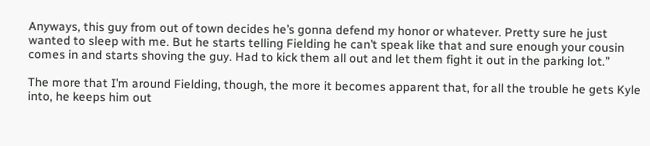Anyways, this guy from out of town decides he’s gonna defend my honor or whatever. Pretty sure he just wanted to sleep with me. But he starts telling Fielding he can’t speak like that and sure enough your cousin comes in and starts shoving the guy. Had to kick them all out and let them fight it out in the parking lot.”

The more that I’m around Fielding, though, the more it becomes apparent that, for all the trouble he gets Kyle into, he keeps him out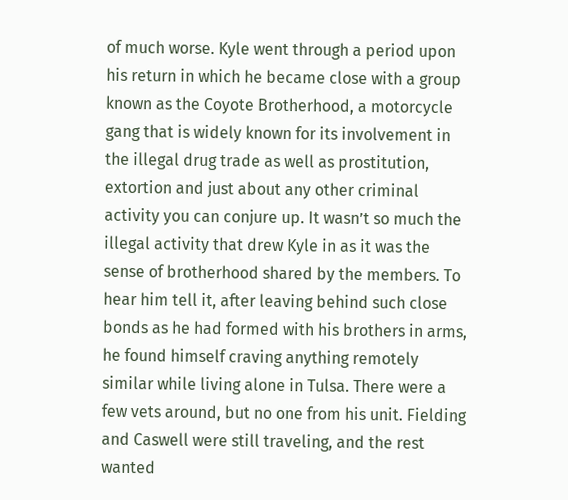of much worse. Kyle went through a period upon his return in which he became close with a group known as the Coyote Brotherhood, a motorcycle gang that is widely known for its involvement in the illegal drug trade as well as prostitution, extortion and just about any other criminal activity you can conjure up. It wasn’t so much the illegal activity that drew Kyle in as it was the sense of brotherhood shared by the members. To hear him tell it, after leaving behind such close bonds as he had formed with his brothers in arms, he found himself craving anything remotely similar while living alone in Tulsa. There were a few vets around, but no one from his unit. Fielding and Caswell were still traveling, and the rest wanted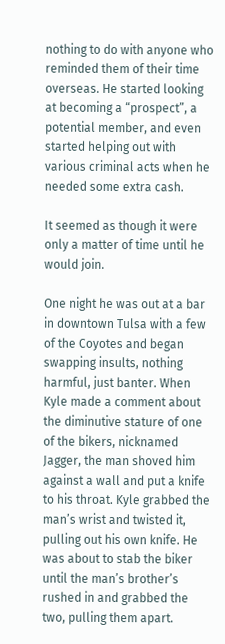nothing to do with anyone who reminded them of their time overseas. He started looking at becoming a “prospect”, a potential member, and even started helping out with various criminal acts when he needed some extra cash.

It seemed as though it were only a matter of time until he would join.

One night he was out at a bar in downtown Tulsa with a few of the Coyotes and began swapping insults, nothing harmful, just banter. When Kyle made a comment about the diminutive stature of one of the bikers, nicknamed Jagger, the man shoved him against a wall and put a knife to his throat. Kyle grabbed the man’s wrist and twisted it, pulling out his own knife. He was about to stab the biker until the man’s brother’s rushed in and grabbed the two, pulling them apart.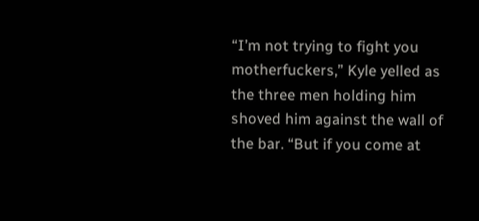“I’m not trying to fight you motherfuckers,” Kyle yelled as the three men holding him shoved him against the wall of the bar. “But if you come at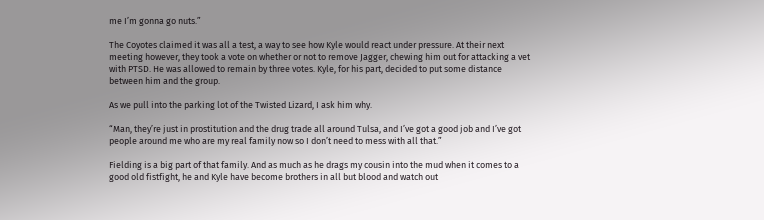me I’m gonna go nuts.”

The Coyotes claimed it was all a test, a way to see how Kyle would react under pressure. At their next meeting however, they took a vote on whether or not to remove Jagger, chewing him out for attacking a vet with PTSD. He was allowed to remain by three votes. Kyle, for his part, decided to put some distance between him and the group.

As we pull into the parking lot of the Twisted Lizard, I ask him why.

“Man, they’re just in prostitution and the drug trade all around Tulsa, and I’ve got a good job and I’ve got people around me who are my real family now so I don’t need to mess with all that.”

Fielding is a big part of that family. And as much as he drags my cousin into the mud when it comes to a good old fistfight, he and Kyle have become brothers in all but blood and watch out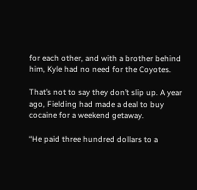for each other, and with a brother behind him, Kyle had no need for the Coyotes.

That’s not to say they don’t slip up. A year ago, Fielding had made a deal to buy cocaine for a weekend getaway.

“He paid three hundred dollars to a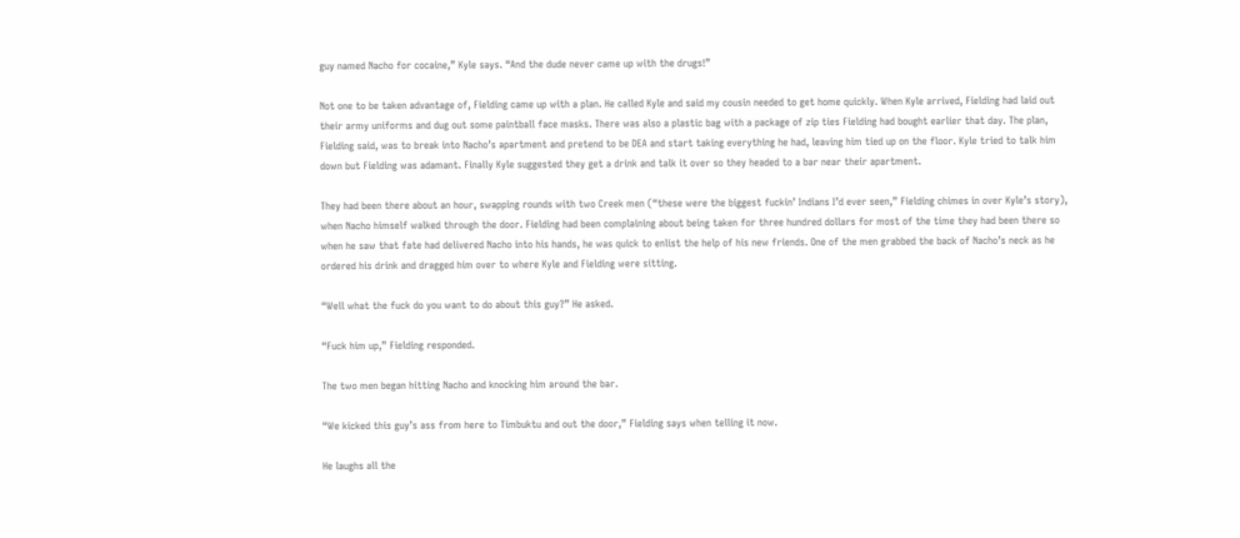guy named Nacho for cocaine,” Kyle says. “And the dude never came up with the drugs!”

Not one to be taken advantage of, Fielding came up with a plan. He called Kyle and said my cousin needed to get home quickly. When Kyle arrived, Fielding had laid out their army uniforms and dug out some paintball face masks. There was also a plastic bag with a package of zip ties Fielding had bought earlier that day. The plan, Fielding said, was to break into Nacho’s apartment and pretend to be DEA and start taking everything he had, leaving him tied up on the floor. Kyle tried to talk him down but Fielding was adamant. Finally Kyle suggested they get a drink and talk it over so they headed to a bar near their apartment.

They had been there about an hour, swapping rounds with two Creek men (“these were the biggest fuckin’ Indians I’d ever seen,” Fielding chimes in over Kyle’s story), when Nacho himself walked through the door. Fielding had been complaining about being taken for three hundred dollars for most of the time they had been there so when he saw that fate had delivered Nacho into his hands, he was quick to enlist the help of his new friends. One of the men grabbed the back of Nacho’s neck as he ordered his drink and dragged him over to where Kyle and Fielding were sitting.

“Well what the fuck do you want to do about this guy?” He asked.

“Fuck him up,” Fielding responded.

The two men began hitting Nacho and knocking him around the bar.

“We kicked this guy’s ass from here to Timbuktu and out the door,” Fielding says when telling it now.

He laughs all the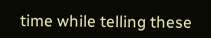time while telling these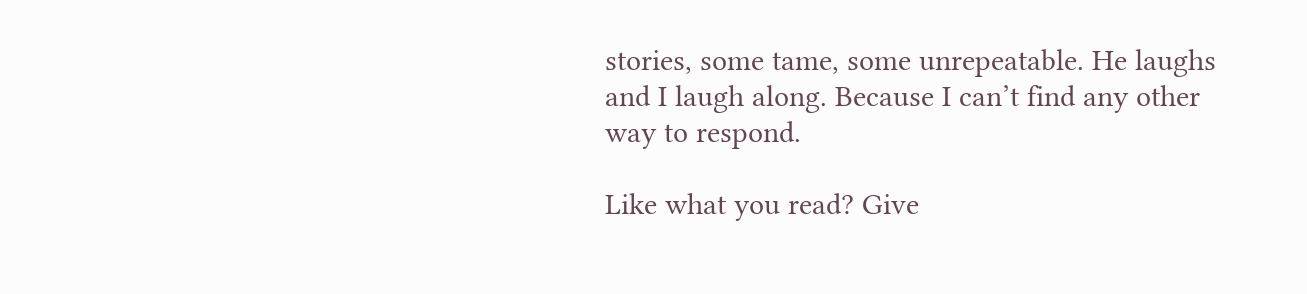stories, some tame, some unrepeatable. He laughs and I laugh along. Because I can’t find any other way to respond.

Like what you read? Give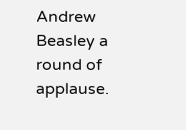Andrew Beasley a round of applause.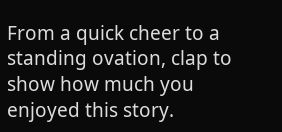From a quick cheer to a standing ovation, clap to show how much you enjoyed this story.